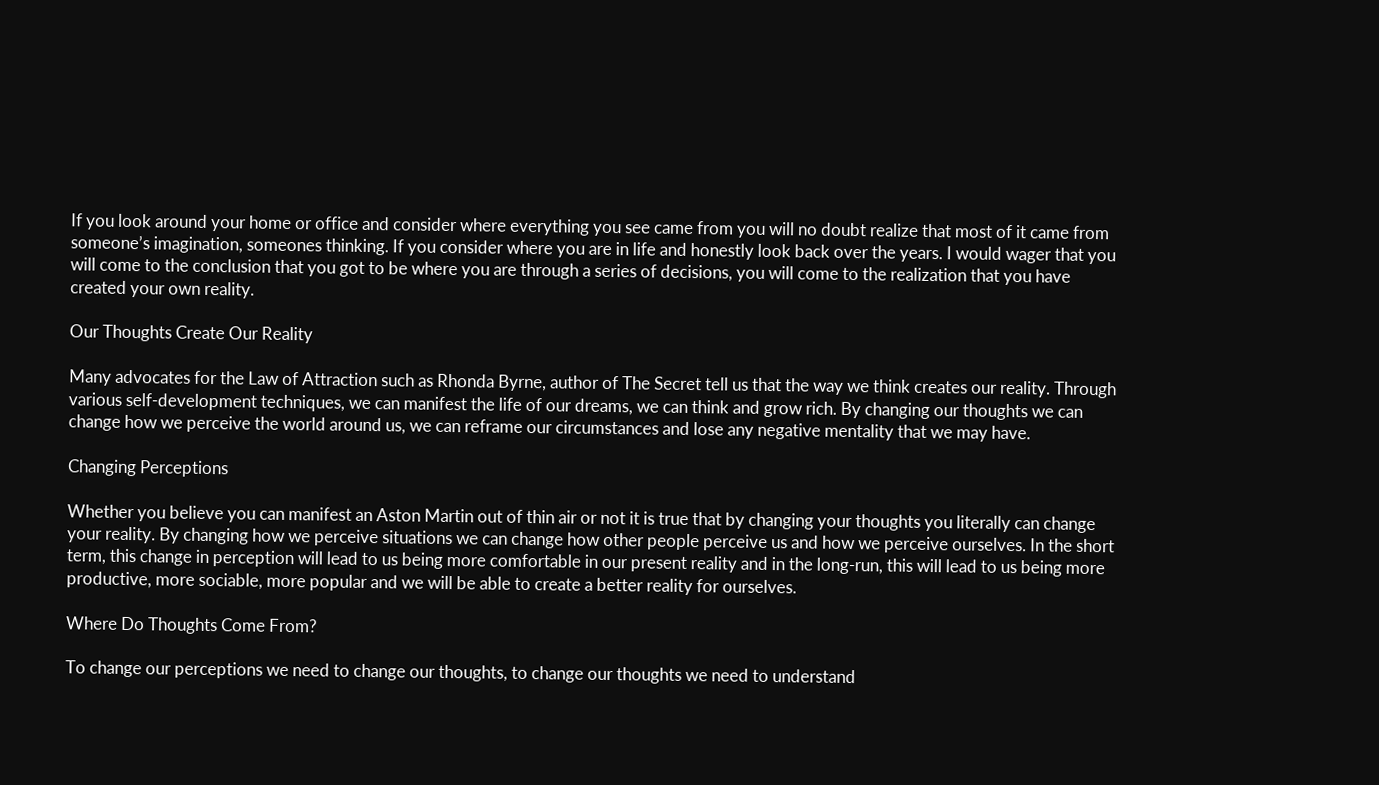If you look around your home or office and consider where everything you see came from you will no doubt realize that most of it came from someone’s imagination, someones thinking. If you consider where you are in life and honestly look back over the years. I would wager that you will come to the conclusion that you got to be where you are through a series of decisions, you will come to the realization that you have created your own reality.

Our Thoughts Create Our Reality

Many advocates for the Law of Attraction such as Rhonda Byrne, author of The Secret tell us that the way we think creates our reality. Through various self-development techniques, we can manifest the life of our dreams, we can think and grow rich. By changing our thoughts we can change how we perceive the world around us, we can reframe our circumstances and lose any negative mentality that we may have.

Changing Perceptions

Whether you believe you can manifest an Aston Martin out of thin air or not it is true that by changing your thoughts you literally can change your reality. By changing how we perceive situations we can change how other people perceive us and how we perceive ourselves. In the short term, this change in perception will lead to us being more comfortable in our present reality and in the long-run, this will lead to us being more productive, more sociable, more popular and we will be able to create a better reality for ourselves.

Where Do Thoughts Come From?

To change our perceptions we need to change our thoughts, to change our thoughts we need to understand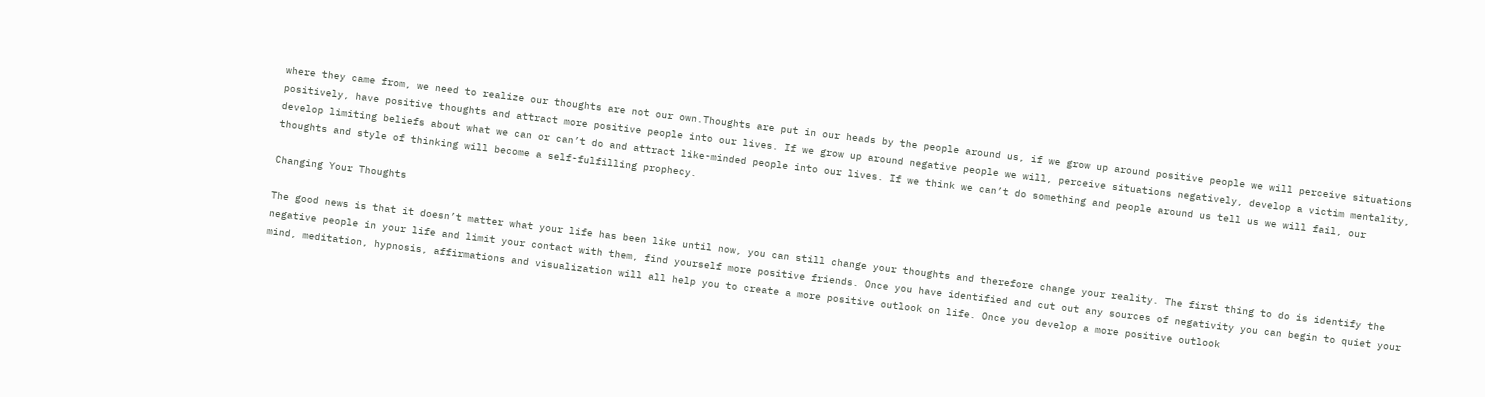where they came from, we need to realize our thoughts are not our own.Thoughts are put in our heads by the people around us, if we grow up around positive people we will perceive situations positively, have positive thoughts and attract more positive people into our lives. If we grow up around negative people we will, perceive situations negatively, develop a victim mentality, develop limiting beliefs about what we can or can’t do and attract like-minded people into our lives. If we think we can’t do something and people around us tell us we will fail, our thoughts and style of thinking will become a self-fulfilling prophecy.

Changing Your Thoughts

The good news is that it doesn’t matter what your life has been like until now, you can still change your thoughts and therefore change your reality. The first thing to do is identify the negative people in your life and limit your contact with them, find yourself more positive friends. Once you have identified and cut out any sources of negativity you can begin to quiet your mind, meditation, hypnosis, affirmations and visualization will all help you to create a more positive outlook on life. Once you develop a more positive outlook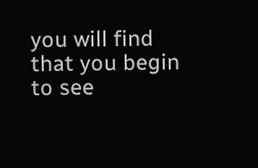you will find that you begin to see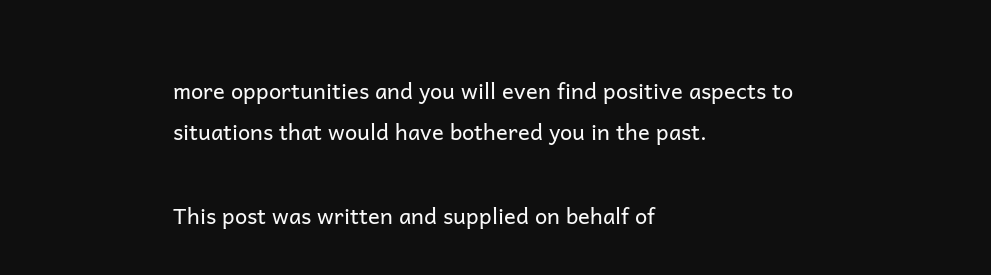more opportunities and you will even find positive aspects to situations that would have bothered you in the past.

This post was written and supplied on behalf of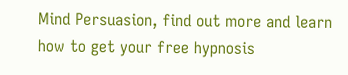Mind Persuasion, find out more and learn how to get your free hypnosis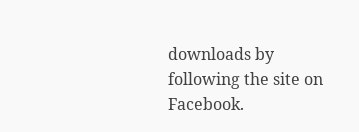downloads by following the site on Facebook.